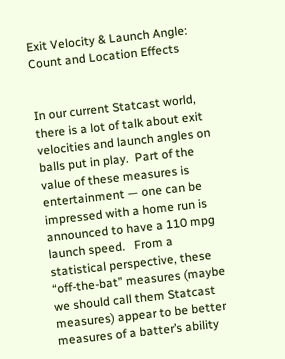Exit Velocity & Launch Angle: Count and Location Effects


In our current Statcast world, there is a lot of talk about exit velocities and launch angles on balls put in play.  Part of the value of these measures is entertainment — one can be impressed with a home run is announced to have a 110 mpg launch speed.   From a statistical perspective, these “off-the-bat” measures (maybe we should call them Statcast measures) appear to be better measures of a batter’s ability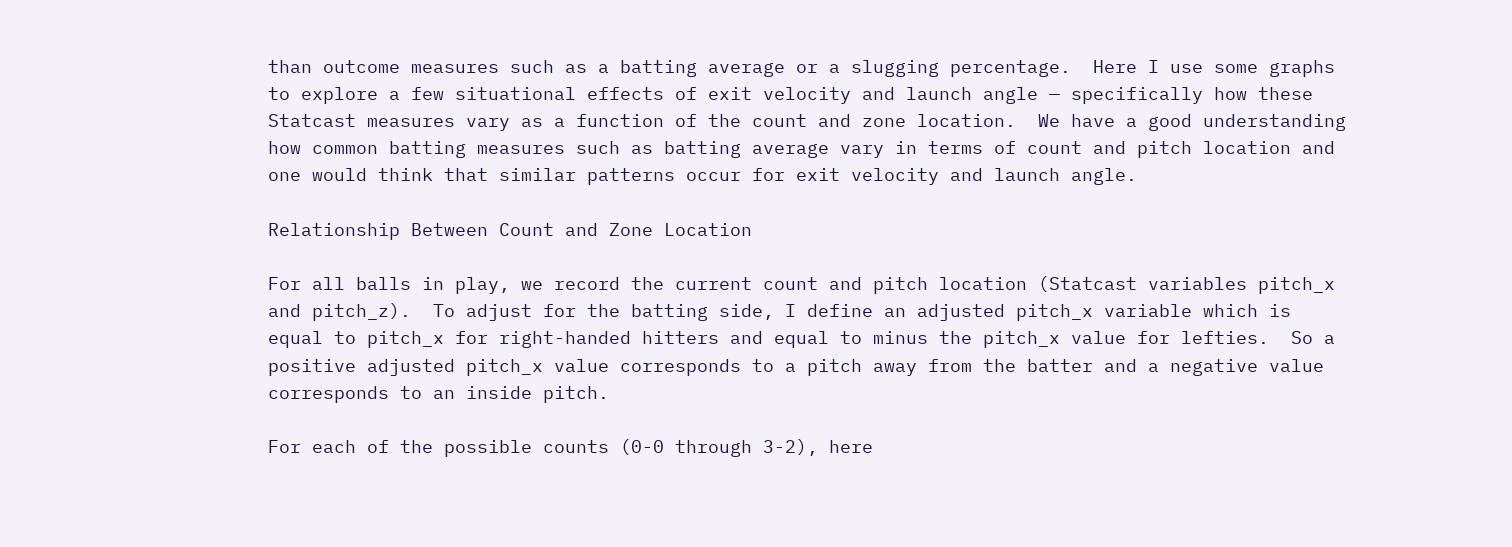than outcome measures such as a batting average or a slugging percentage.  Here I use some graphs to explore a few situational effects of exit velocity and launch angle — specifically how these Statcast measures vary as a function of the count and zone location.  We have a good understanding how common batting measures such as batting average vary in terms of count and pitch location and one would think that similar patterns occur for exit velocity and launch angle.

Relationship Between Count and Zone Location

For all balls in play, we record the current count and pitch location (Statcast variables pitch_x and pitch_z).  To adjust for the batting side, I define an adjusted pitch_x variable which is equal to pitch_x for right-handed hitters and equal to minus the pitch_x value for lefties.  So a positive adjusted pitch_x value corresponds to a pitch away from the batter and a negative value corresponds to an inside pitch.

For each of the possible counts (0-0 through 3-2), here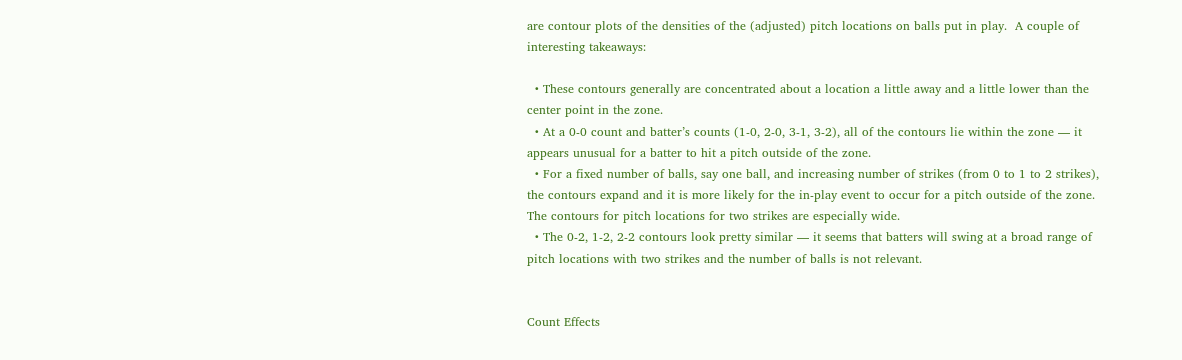are contour plots of the densities of the (adjusted) pitch locations on balls put in play.  A couple of interesting takeaways:

  • These contours generally are concentrated about a location a little away and a little lower than the center point in the zone.
  • At a 0-0 count and batter’s counts (1-0, 2-0, 3-1, 3-2), all of the contours lie within the zone — it appears unusual for a batter to hit a pitch outside of the zone.
  • For a fixed number of balls, say one ball, and increasing number of strikes (from 0 to 1 to 2 strikes), the contours expand and it is more likely for the in-play event to occur for a pitch outside of the zone.  The contours for pitch locations for two strikes are especially wide.
  • The 0-2, 1-2, 2-2 contours look pretty similar — it seems that batters will swing at a broad range of pitch locations with two strikes and the number of balls is not relevant.


Count Effects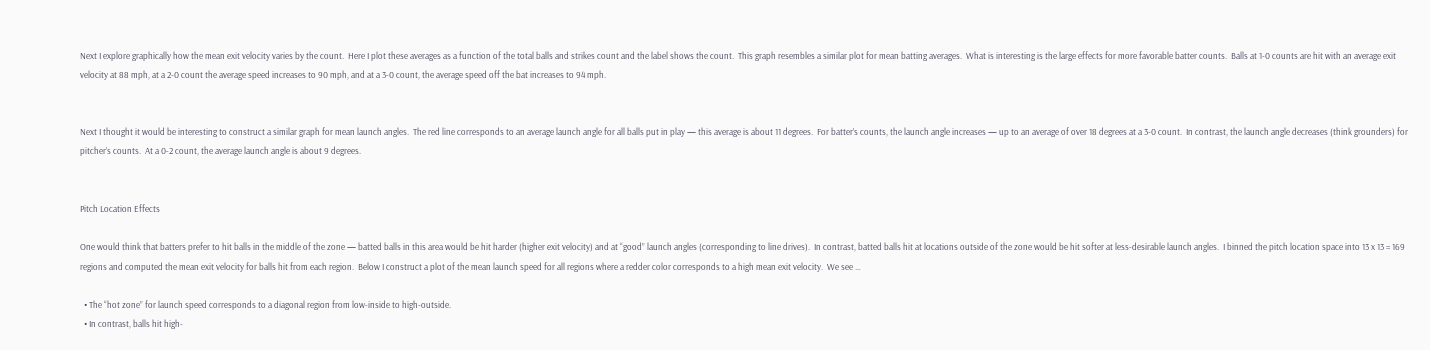Next I explore graphically how the mean exit velocity varies by the count.  Here I plot these averages as a function of the total balls and strikes count and the label shows the count.  This graph resembles a similar plot for mean batting averages.  What is interesting is the large effects for more favorable batter counts.  Balls at 1-0 counts are hit with an average exit velocity at 88 mph, at a 2-0 count the average speed increases to 90 mph, and at a 3-0 count, the average speed off the bat increases to 94 mph.


Next I thought it would be interesting to construct a similar graph for mean launch angles.  The red line corresponds to an average launch angle for all balls put in play — this average is about 11 degrees.  For batter’s counts, the launch angle increases — up to an average of over 18 degrees at a 3-0 count.  In contrast, the launch angle decreases (think grounders) for pitcher’s counts.  At a 0-2 count, the average launch angle is about 9 degrees.


Pitch Location Effects

One would think that batters prefer to hit balls in the middle of the zone — batted balls in this area would be hit harder (higher exit velocity) and at “good” launch angles (corresponding to line drives).  In contrast, batted balls hit at locations outside of the zone would be hit softer at less-desirable launch angles.  I binned the pitch location space into 13 x 13 = 169 regions and computed the mean exit velocity for balls hit from each region.  Below I construct a plot of the mean launch speed for all regions where a redder color corresponds to a high mean exit velocity.  We see …

  • The “hot zone” for launch speed corresponds to a diagonal region from low-inside to high-outside.
  • In contrast, balls hit high-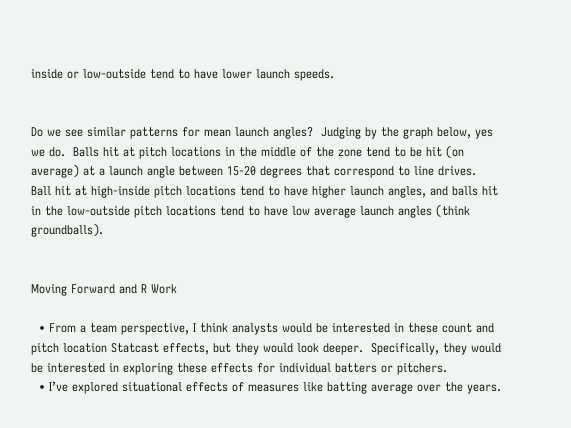inside or low-outside tend to have lower launch speeds.


Do we see similar patterns for mean launch angles?  Judging by the graph below, yes we do.  Balls hit at pitch locations in the middle of the zone tend to be hit (on average) at a launch angle between 15-20 degrees that correspond to line drives.  Ball hit at high-inside pitch locations tend to have higher launch angles, and balls hit in the low-outside pitch locations tend to have low average launch angles (think groundballs).


Moving Forward and R Work

  • From a team perspective, I think analysts would be interested in these count and pitch location Statcast effects, but they would look deeper.  Specifically, they would be interested in exploring these effects for individual batters or pitchers.
  • I’ve explored situational effects of measures like batting average over the years.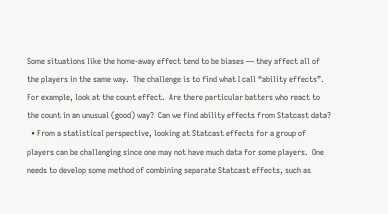Some situations like the home-away effect tend to be biases — they affect all of the players in the same way.  The challenge is to find what I call “ability effects”.  For example, look at the count effect.  Are there particular batters who react to the count in an unusual (good) way?  Can we find ability effects from Statcast data?
  • From a statistical perspective, looking at Statcast effects for a group of players can be challenging since one may not have much data for some players.  One needs to develop some method of combining separate Statcast effects, such as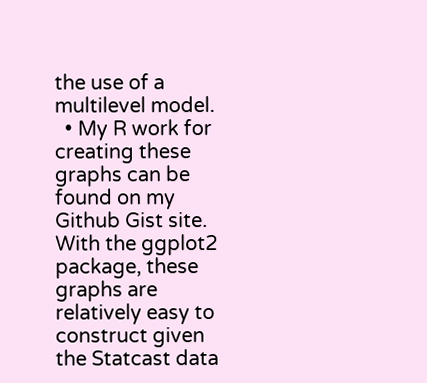the use of a multilevel model.
  • My R work for creating these graphs can be found on my Github Gist site.  With the ggplot2 package, these graphs are relatively easy to construct given the Statcast data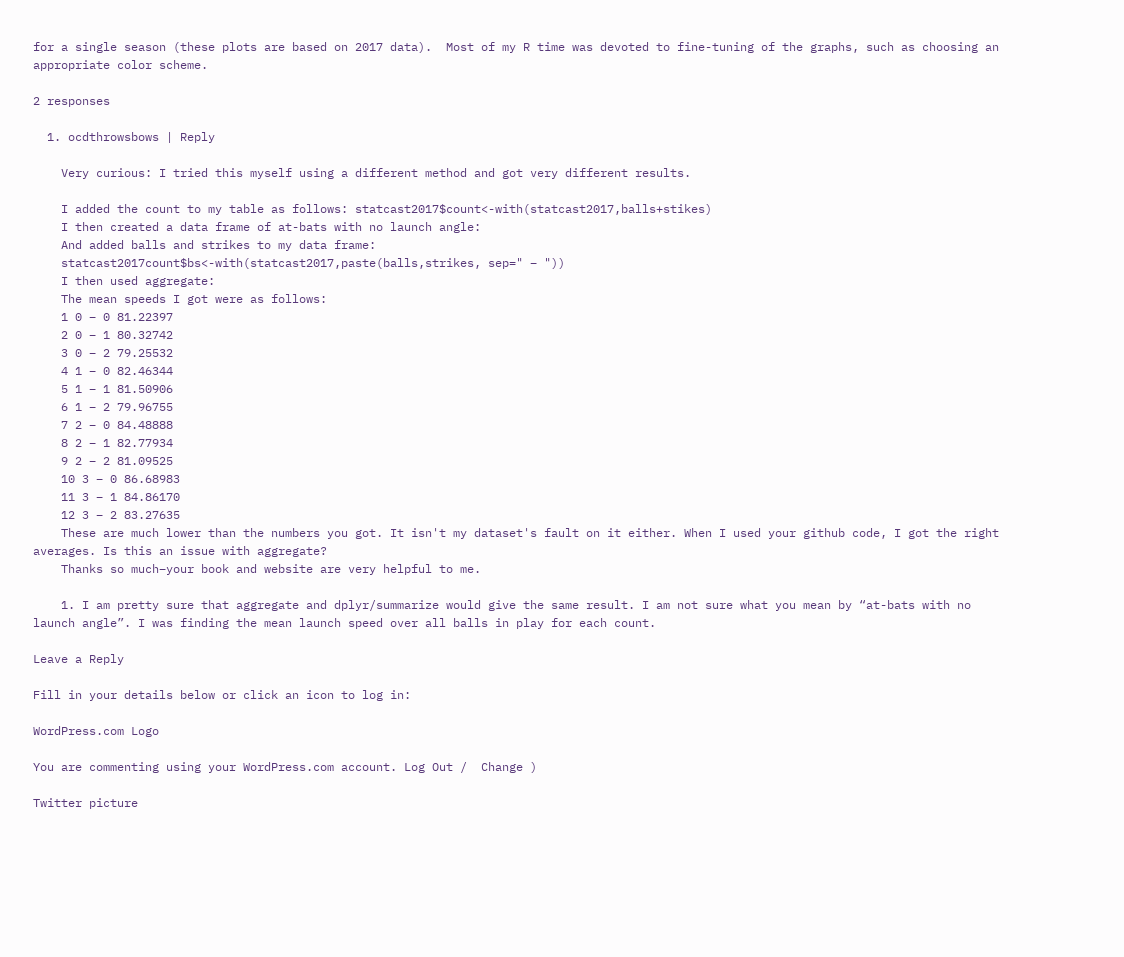for a single season (these plots are based on 2017 data).  Most of my R time was devoted to fine-tuning of the graphs, such as choosing an appropriate color scheme.

2 responses

  1. ocdthrowsbows | Reply

    Very curious: I tried this myself using a different method and got very different results.

    I added the count to my table as follows: statcast2017$count<-with(statcast2017,balls+stikes)
    I then created a data frame of at-bats with no launch angle:
    And added balls and strikes to my data frame:
    statcast2017count$bs<-with(statcast2017,paste(balls,strikes, sep=" – "))
    I then used aggregate:
    The mean speeds I got were as follows:
    1 0 – 0 81.22397
    2 0 – 1 80.32742
    3 0 – 2 79.25532
    4 1 – 0 82.46344
    5 1 – 1 81.50906
    6 1 – 2 79.96755
    7 2 – 0 84.48888
    8 2 – 1 82.77934
    9 2 – 2 81.09525
    10 3 – 0 86.68983
    11 3 – 1 84.86170
    12 3 – 2 83.27635
    These are much lower than the numbers you got. It isn't my dataset's fault on it either. When I used your github code, I got the right averages. Is this an issue with aggregate?
    Thanks so much–your book and website are very helpful to me.

    1. I am pretty sure that aggregate and dplyr/summarize would give the same result. I am not sure what you mean by “at-bats with no launch angle”. I was finding the mean launch speed over all balls in play for each count.

Leave a Reply

Fill in your details below or click an icon to log in:

WordPress.com Logo

You are commenting using your WordPress.com account. Log Out /  Change )

Twitter picture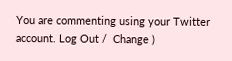You are commenting using your Twitter account. Log Out /  Change )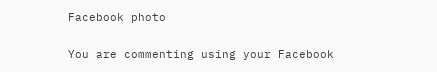Facebook photo

You are commenting using your Facebook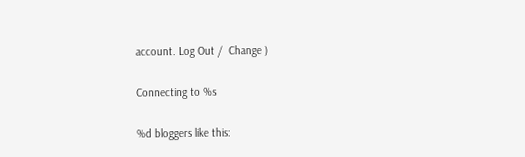account. Log Out /  Change )

Connecting to %s

%d bloggers like this: